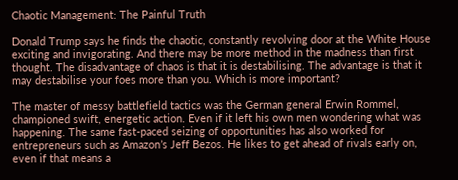Chaotic Management: The Painful Truth

Donald Trump says he finds the chaotic, constantly revolving door at the White House exciting and invigorating. And there may be more method in the madness than first thought. The disadvantage of chaos is that it is destabilising. The advantage is that it may destabilise your foes more than you. Which is more important?

The master of messy battlefield tactics was the German general Erwin Rommel, championed swift, energetic action. Even if it left his own men wondering what was happening. The same fast-paced seizing of opportunities has also worked for entrepreneurs such as Amazon’s Jeff Bezos. He likes to get ahead of rivals early on, even if that means a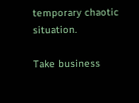temporary chaotic situation.

Take business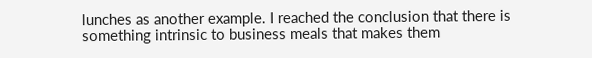lunches as another example. I reached the conclusion that there is something intrinsic to business meals that makes them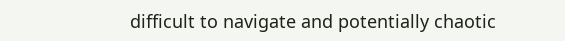difficult to navigate and potentially chaotic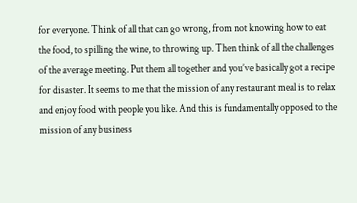for everyone. Think of all that can go wrong, from not knowing how to eat the food, to spilling the wine, to throwing up. Then think of all the challenges of the average meeting. Put them all together and you’ve basically got a recipe for disaster. It seems to me that the mission of any restaurant meal is to relax and enjoy food with people you like. And this is fundamentally opposed to the mission of any business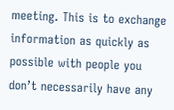meeting. This is to exchange information as quickly as possible with people you don’t necessarily have any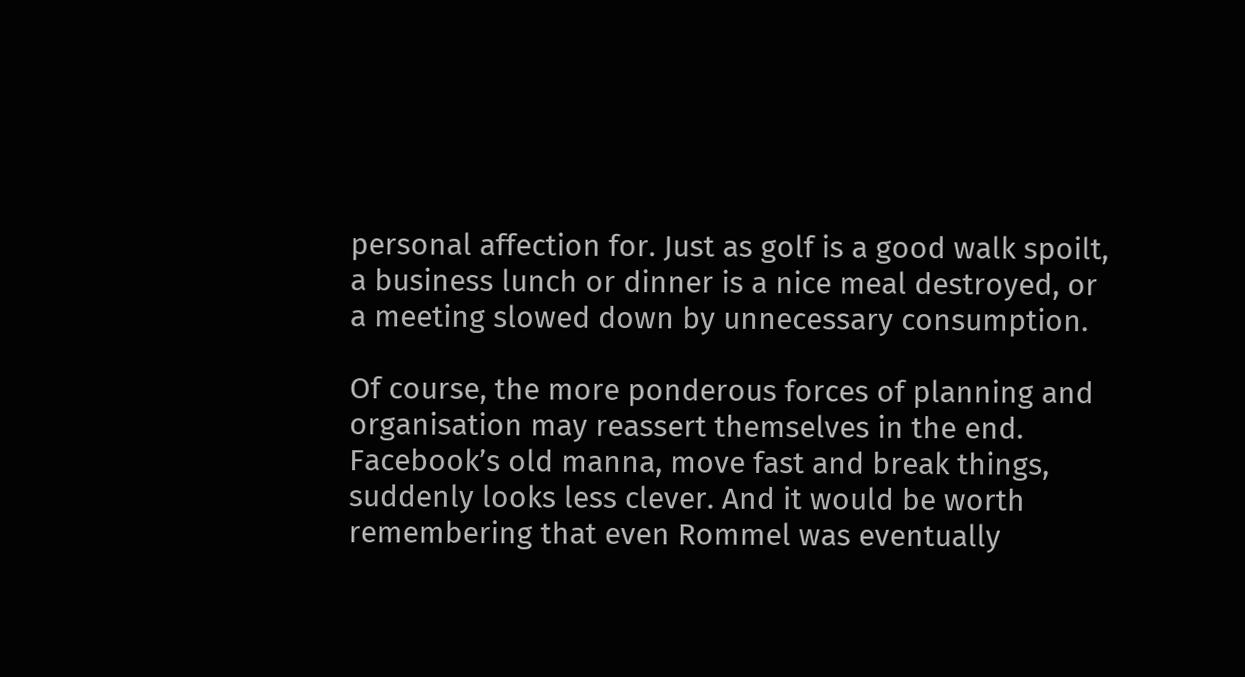personal affection for. Just as golf is a good walk spoilt, a business lunch or dinner is a nice meal destroyed, or a meeting slowed down by unnecessary consumption.

Of course, the more ponderous forces of planning and organisation may reassert themselves in the end. Facebook’s old manna, move fast and break things, suddenly looks less clever. And it would be worth remembering that even Rommel was eventually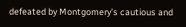defeated by Montgomery’s cautious and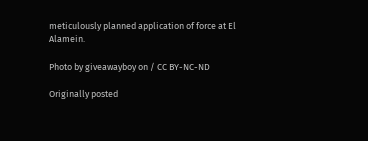meticulously planned application of force at El Alamein.

Photo by giveawayboy on / CC BY-NC-ND

Originally posted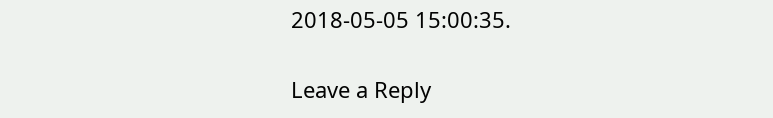2018-05-05 15:00:35.

Leave a Reply